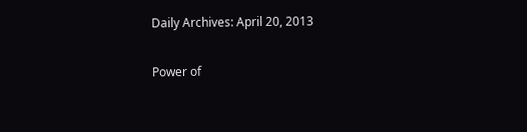Daily Archives: April 20, 2013

Power of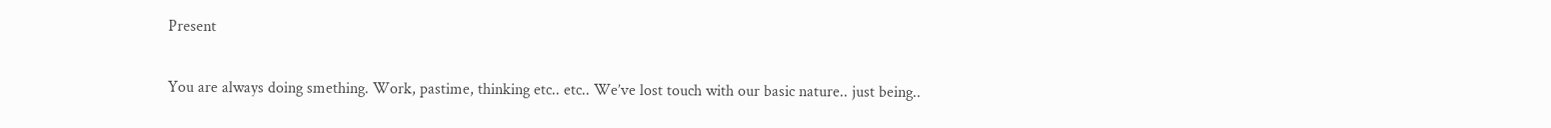Present

You are always doing smething. Work, pastime, thinking etc.. etc.. We’ve lost touch with our basic nature.. just being..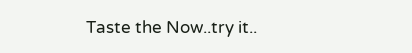Taste the Now..try it..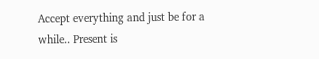Accept everything and just be for a while.. Present is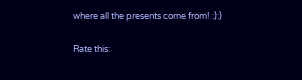where all the presents come from! :):)

Rate this: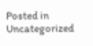Posted in Uncategorized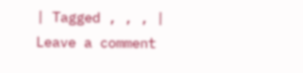| Tagged , , , | Leave a comment